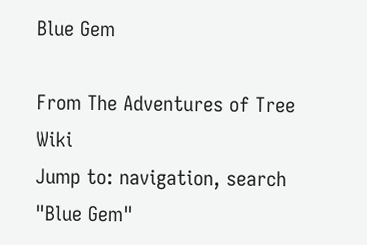Blue Gem

From The Adventures of Tree Wiki
Jump to: navigation, search
"Blue Gem"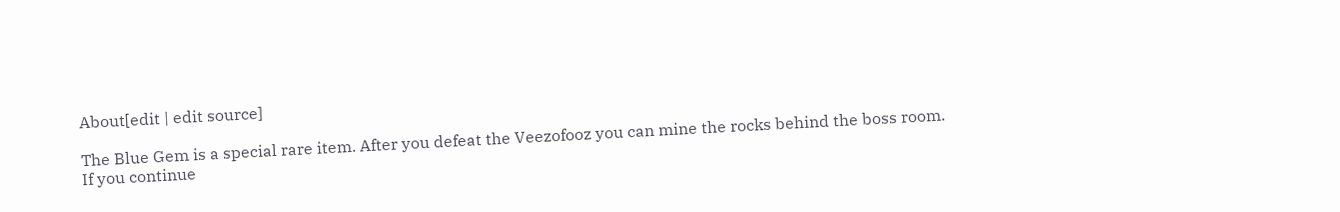About[edit | edit source]

The Blue Gem is a special rare item. After you defeat the Veezofooz you can mine the rocks behind the boss room.
If you continue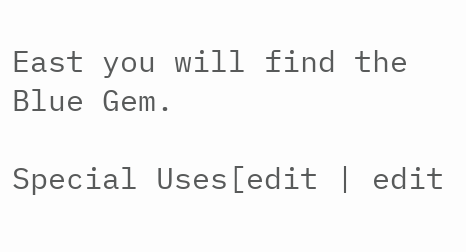East you will find the Blue Gem.

Special Uses[edit | edit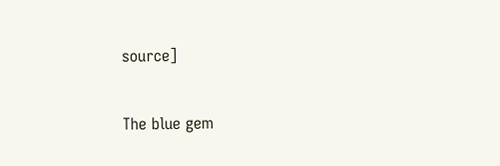source]

The blue gem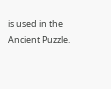is used in the Ancient Puzzle.